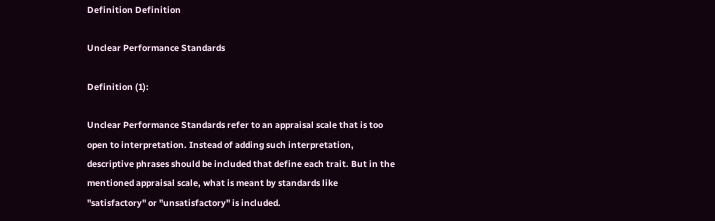Definition Definition

Unclear Performance Standards

Definition (1):

Unclear Performance Standards refer to an appraisal scale that is too open to interpretation. Instead of adding such interpretation, descriptive phrases should be included that define each trait. But in the mentioned appraisal scale, what is meant by standards like "satisfactory" or "unsatisfactory" is included.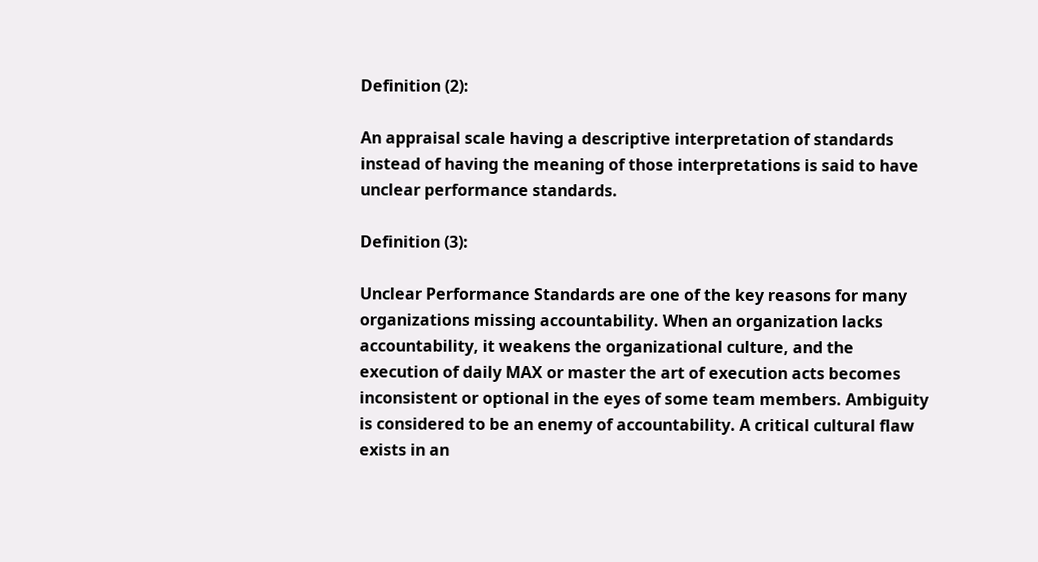Definition (2):

An appraisal scale having a descriptive interpretation of standards instead of having the meaning of those interpretations is said to have unclear performance standards.

Definition (3):

Unclear Performance Standards are one of the key reasons for many organizations missing accountability. When an organization lacks accountability, it weakens the organizational culture, and the execution of daily MAX or master the art of execution acts becomes inconsistent or optional in the eyes of some team members. Ambiguity is considered to be an enemy of accountability. A critical cultural flaw exists in an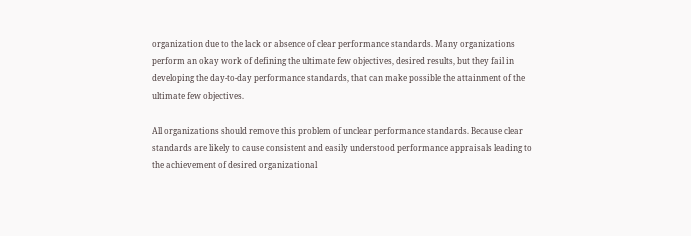organization due to the lack or absence of clear performance standards. Many organizations perform an okay work of defining the ultimate few objectives, desired results, but they fail in developing the day-to-day performance standards, that can make possible the attainment of the ultimate few objectives.

All organizations should remove this problem of unclear performance standards. Because clear standards are likely to cause consistent and easily understood performance appraisals leading to the achievement of desired organizational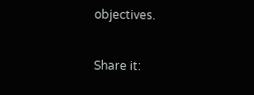objectives.

Share it: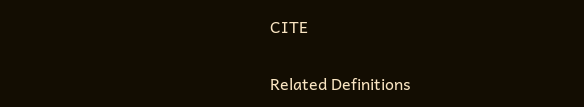CITE

Related Definitions